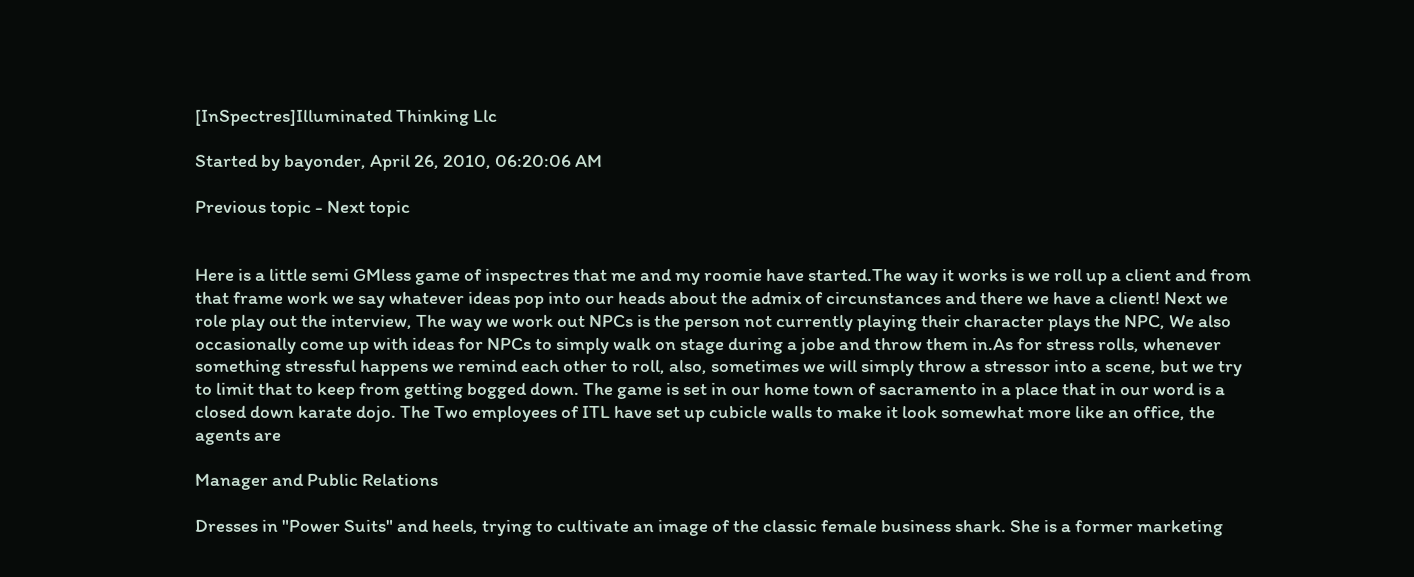[InSpectres]Illuminated Thinking Llc

Started by bayonder, April 26, 2010, 06:20:06 AM

Previous topic - Next topic


Here is a little semi GMless game of inspectres that me and my roomie have started.The way it works is we roll up a client and from that frame work we say whatever ideas pop into our heads about the admix of circunstances and there we have a client! Next we role play out the interview, The way we work out NPCs is the person not currently playing their character plays the NPC, We also occasionally come up with ideas for NPCs to simply walk on stage during a jobe and throw them in.As for stress rolls, whenever something stressful happens we remind each other to roll, also, sometimes we will simply throw a stressor into a scene, but we try to limit that to keep from getting bogged down. The game is set in our home town of sacramento in a place that in our word is a closed down karate dojo. The Two employees of ITL have set up cubicle walls to make it look somewhat more like an office, the agents are

Manager and Public Relations

Dresses in "Power Suits" and heels, trying to cultivate an image of the classic female business shark. She is a former marketing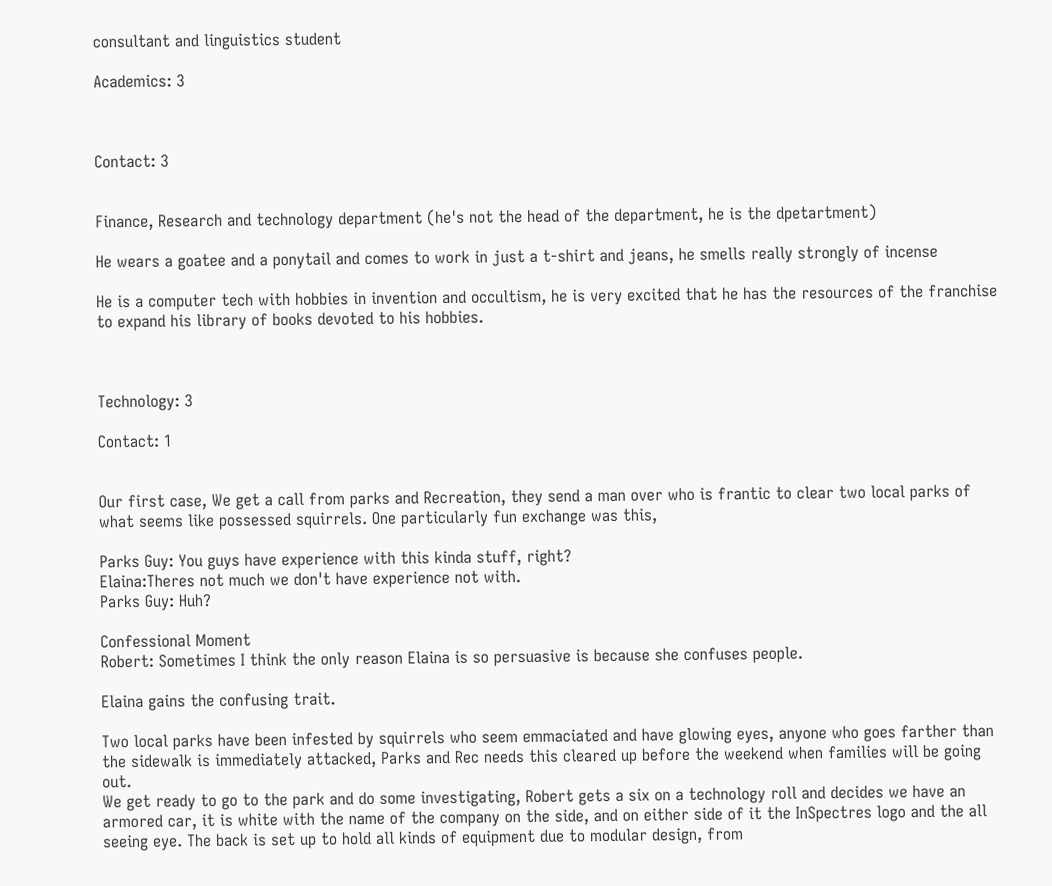consultant and linguistics student

Academics: 3



Contact: 3


Finance, Research and technology department (he's not the head of the department, he is the dpetartment)

He wears a goatee and a ponytail and comes to work in just a t-shirt and jeans, he smells really strongly of incense

He is a computer tech with hobbies in invention and occultism, he is very excited that he has the resources of the franchise to expand his library of books devoted to his hobbies.



Technology: 3

Contact: 1


Our first case, We get a call from parks and Recreation, they send a man over who is frantic to clear two local parks of what seems like possessed squirrels. One particularly fun exchange was this,

Parks Guy: You guys have experience with this kinda stuff, right?
Elaina:Theres not much we don't have experience not with.
Parks Guy: Huh?

Confessional Moment
Robert: Sometimes I think the only reason Elaina is so persuasive is because she confuses people.

Elaina gains the confusing trait.

Two local parks have been infested by squirrels who seem emmaciated and have glowing eyes, anyone who goes farther than the sidewalk is immediately attacked, Parks and Rec needs this cleared up before the weekend when families will be going out.
We get ready to go to the park and do some investigating, Robert gets a six on a technology roll and decides we have an armored car, it is white with the name of the company on the side, and on either side of it the InSpectres logo and the all seeing eye. The back is set up to hold all kinds of equipment due to modular design, from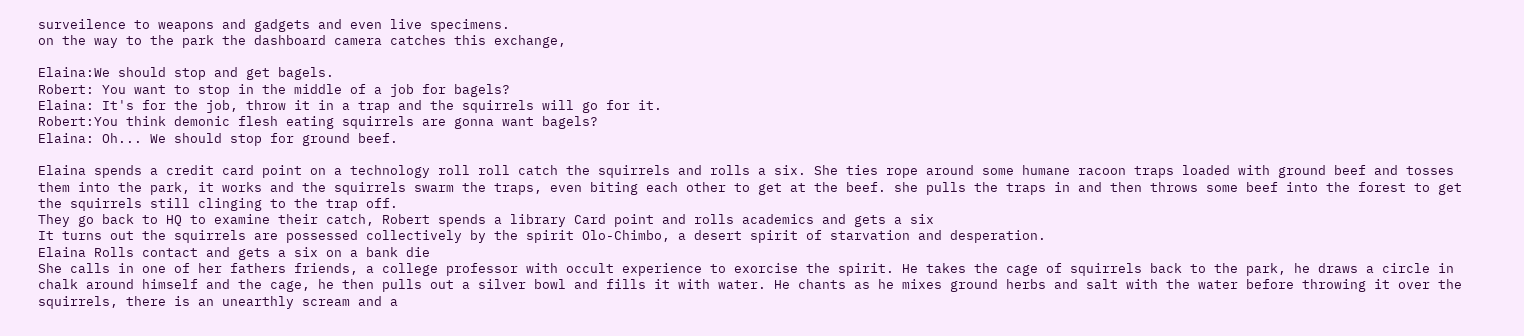surveilence to weapons and gadgets and even live specimens.
on the way to the park the dashboard camera catches this exchange,

Elaina:We should stop and get bagels.
Robert: You want to stop in the middle of a job for bagels?
Elaina: It's for the job, throw it in a trap and the squirrels will go for it.
Robert:You think demonic flesh eating squirrels are gonna want bagels?
Elaina: Oh... We should stop for ground beef.

Elaina spends a credit card point on a technology roll roll catch the squirrels and rolls a six. She ties rope around some humane racoon traps loaded with ground beef and tosses them into the park, it works and the squirrels swarm the traps, even biting each other to get at the beef. she pulls the traps in and then throws some beef into the forest to get the squirrels still clinging to the trap off.
They go back to HQ to examine their catch, Robert spends a library Card point and rolls academics and gets a six
It turns out the squirrels are possessed collectively by the spirit Olo-Chimbo, a desert spirit of starvation and desperation.
Elaina Rolls contact and gets a six on a bank die
She calls in one of her fathers friends, a college professor with occult experience to exorcise the spirit. He takes the cage of squirrels back to the park, he draws a circle in chalk around himself and the cage, he then pulls out a silver bowl and fills it with water. He chants as he mixes ground herbs and salt with the water before throwing it over the squirrels, there is an unearthly scream and a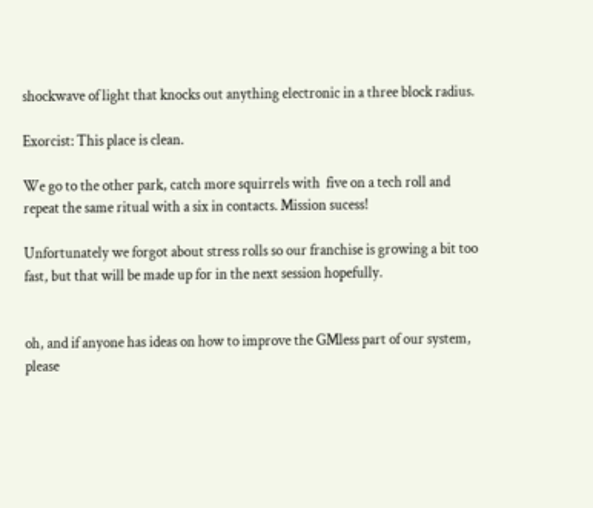shockwave of light that knocks out anything electronic in a three block radius.

Exorcist: This place is clean.

We go to the other park, catch more squirrels with  five on a tech roll and repeat the same ritual with a six in contacts. Mission sucess!

Unfortunately we forgot about stress rolls so our franchise is growing a bit too fast, but that will be made up for in the next session hopefully.


oh, and if anyone has ideas on how to improve the GMless part of our system, please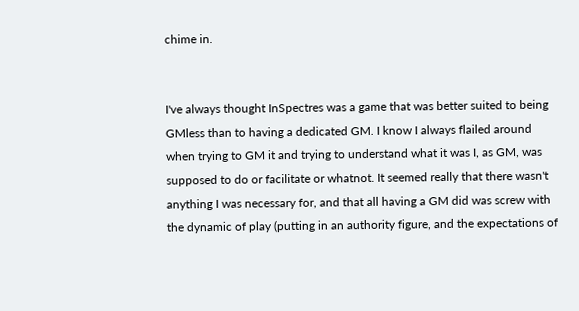chime in.


I've always thought InSpectres was a game that was better suited to being GMless than to having a dedicated GM. I know I always flailed around when trying to GM it and trying to understand what it was I, as GM, was supposed to do or facilitate or whatnot. It seemed really that there wasn't anything I was necessary for, and that all having a GM did was screw with the dynamic of play (putting in an authority figure, and the expectations of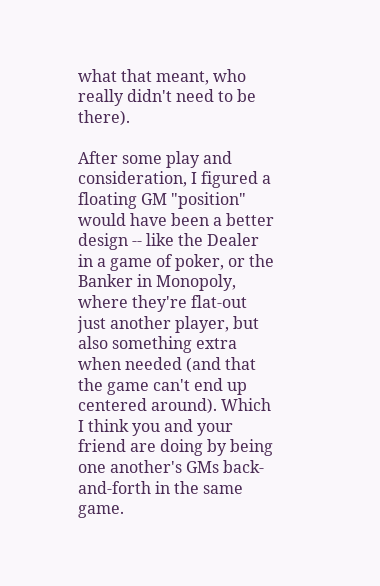what that meant, who really didn't need to be there).

After some play and consideration, I figured a floating GM "position" would have been a better design -- like the Dealer in a game of poker, or the Banker in Monopoly, where they're flat-out just another player, but also something extra when needed (and that the game can't end up centered around). Which I think you and your friend are doing by being one another's GMs back-and-forth in the same game.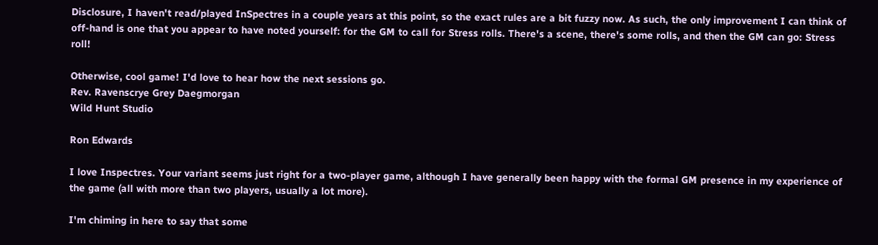Disclosure, I haven't read/played InSpectres in a couple years at this point, so the exact rules are a bit fuzzy now. As such, the only improvement I can think of off-hand is one that you appear to have noted yourself: for the GM to call for Stress rolls. There's a scene, there's some rolls, and then the GM can go: Stress roll!

Otherwise, cool game! I'd love to hear how the next sessions go.
Rev. Ravenscrye Grey Daegmorgan
Wild Hunt Studio

Ron Edwards

I love Inspectres. Your variant seems just right for a two-player game, although I have generally been happy with the formal GM presence in my experience of the game (all with more than two players, usually a lot more).

I'm chiming in here to say that some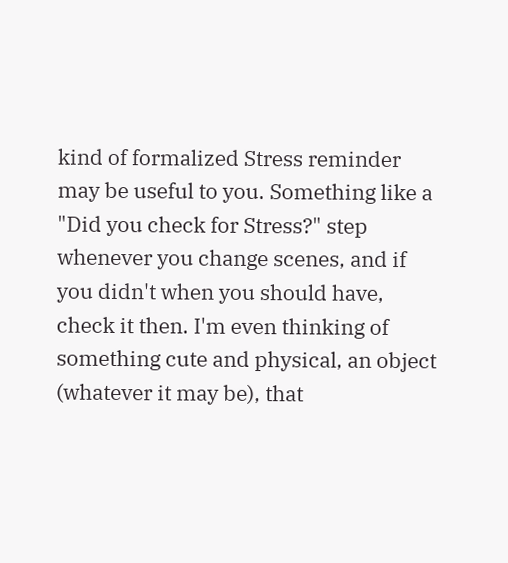kind of formalized Stress reminder may be useful to you. Something like a "Did you check for Stress?" step whenever you change scenes, and if you didn't when you should have, check it then. I'm even thinking of something cute and physical, an object (whatever it may be), that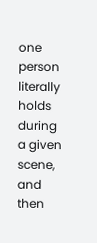one person literally holds during a given scene, and then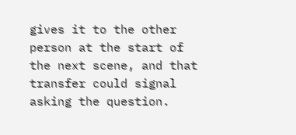gives it to the other person at the start of the next scene, and that transfer could signal asking the question.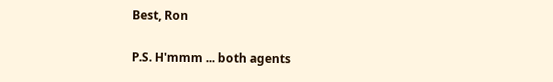Best, Ron

P.S. H'mmm ... both agents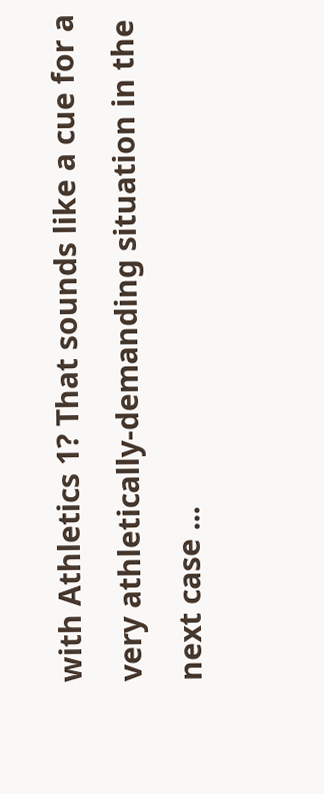with Athletics 1? That sounds like a cue for a very athletically-demanding situation in the next case ...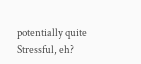potentially quite Stressful, eh?